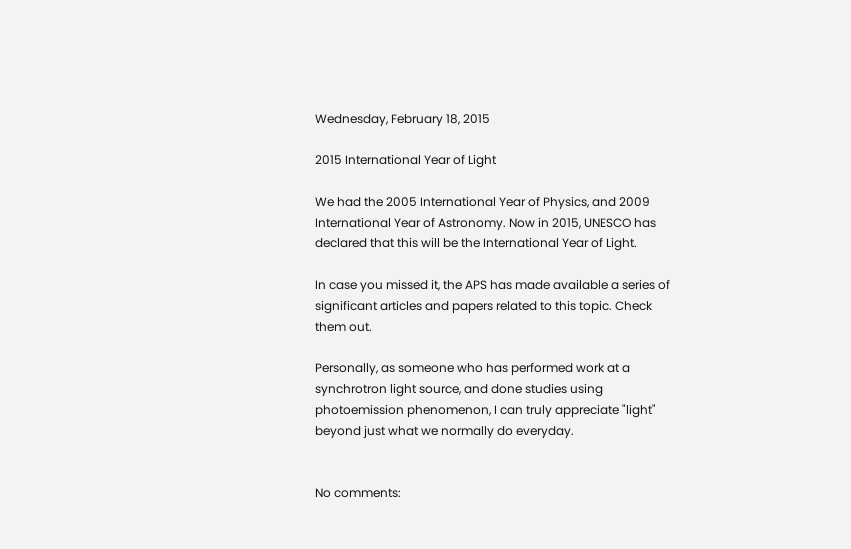Wednesday, February 18, 2015

2015 International Year of Light

We had the 2005 International Year of Physics, and 2009 International Year of Astronomy. Now in 2015, UNESCO has declared that this will be the International Year of Light.

In case you missed it, the APS has made available a series of significant articles and papers related to this topic. Check them out.

Personally, as someone who has performed work at a synchrotron light source, and done studies using photoemission phenomenon, I can truly appreciate "light" beyond just what we normally do everyday.


No comments: